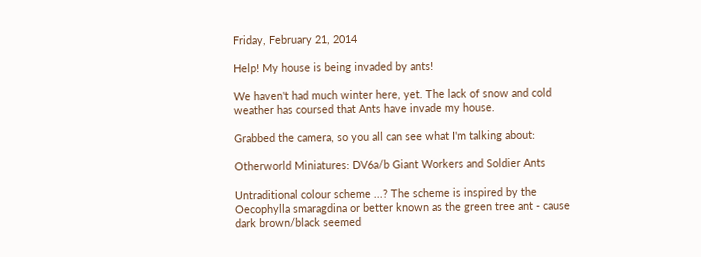Friday, February 21, 2014

Help! My house is being invaded by ants!

We haven't had much winter here, yet. The lack of snow and cold weather has coursed that Ants have invade my house.

Grabbed the camera, so you all can see what I'm talking about:

Otherworld Miniatures: DV6a/b Giant Workers and Soldier Ants

Untraditional colour scheme ...? The scheme is inspired by the Oecophylla smaragdina or better known as the green tree ant - cause dark brown/black seemed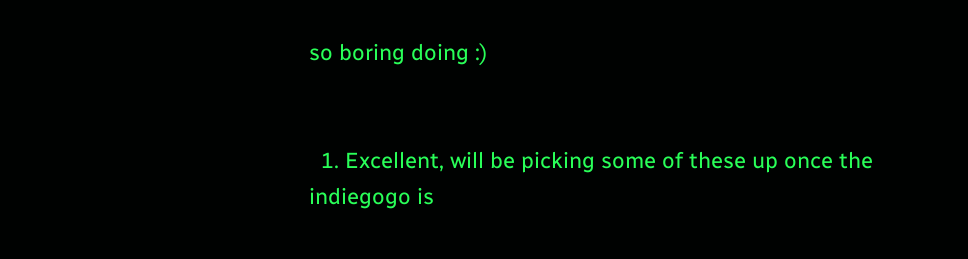so boring doing :)


  1. Excellent, will be picking some of these up once the indiegogo is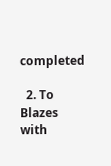completed

  2. To Blazes with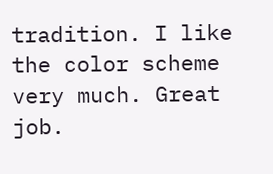tradition. I like the color scheme very much. Great job.